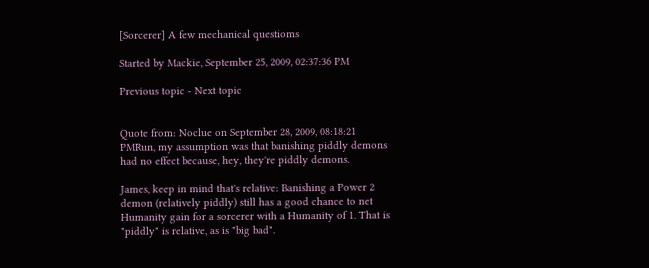[Sorcerer] A few mechanical questioms

Started by Mackie, September 25, 2009, 02:37:36 PM

Previous topic - Next topic


Quote from: Noclue on September 28, 2009, 08:18:21 PMRun, my assumption was that banishing piddly demons had no effect because, hey, they're piddly demons.

James, keep in mind that's relative: Banishing a Power 2 demon (relatively piddly) still has a good chance to net Humanity gain for a sorcerer with a Humanity of 1. That is "piddly" is relative, as is "big bad".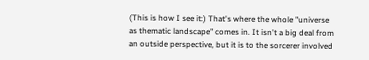(This is how I see it:) That's where the whole "universe as thematic landscape" comes in. It isn't a big deal from an outside perspective, but it is to the sorcerer involved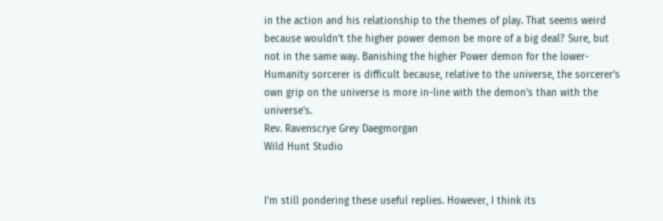in the action and his relationship to the themes of play. That seems weird because wouldn't the higher power demon be more of a big deal? Sure, but not in the same way. Banishing the higher Power demon for the lower-Humanity sorcerer is difficult because, relative to the universe, the sorcerer's own grip on the universe is more in-line with the demon's than with the universe's.
Rev. Ravenscrye Grey Daegmorgan
Wild Hunt Studio


I'm still pondering these useful replies. However, I think its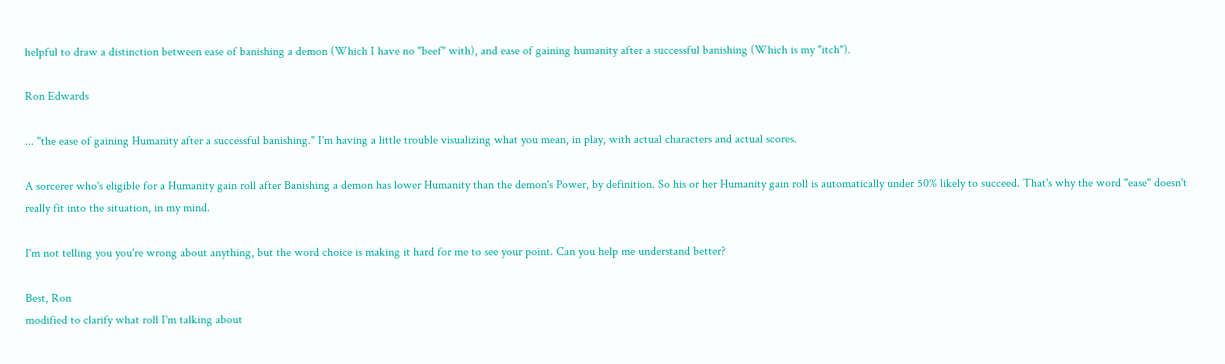helpful to draw a distinction between ease of banishing a demon (Which I have no "beef" with), and ease of gaining humanity after a successful banishing (Which is my "itch").

Ron Edwards

... "the ease of gaining Humanity after a successful banishing." I'm having a little trouble visualizing what you mean, in play, with actual characters and actual scores.

A sorcerer who's eligible for a Humanity gain roll after Banishing a demon has lower Humanity than the demon's Power, by definition. So his or her Humanity gain roll is automatically under 50% likely to succeed. That's why the word "ease" doesn't really fit into the situation, in my mind.

I'm not telling you you're wrong about anything, but the word choice is making it hard for me to see your point. Can you help me understand better?

Best, Ron
modified to clarify what roll I'm talking about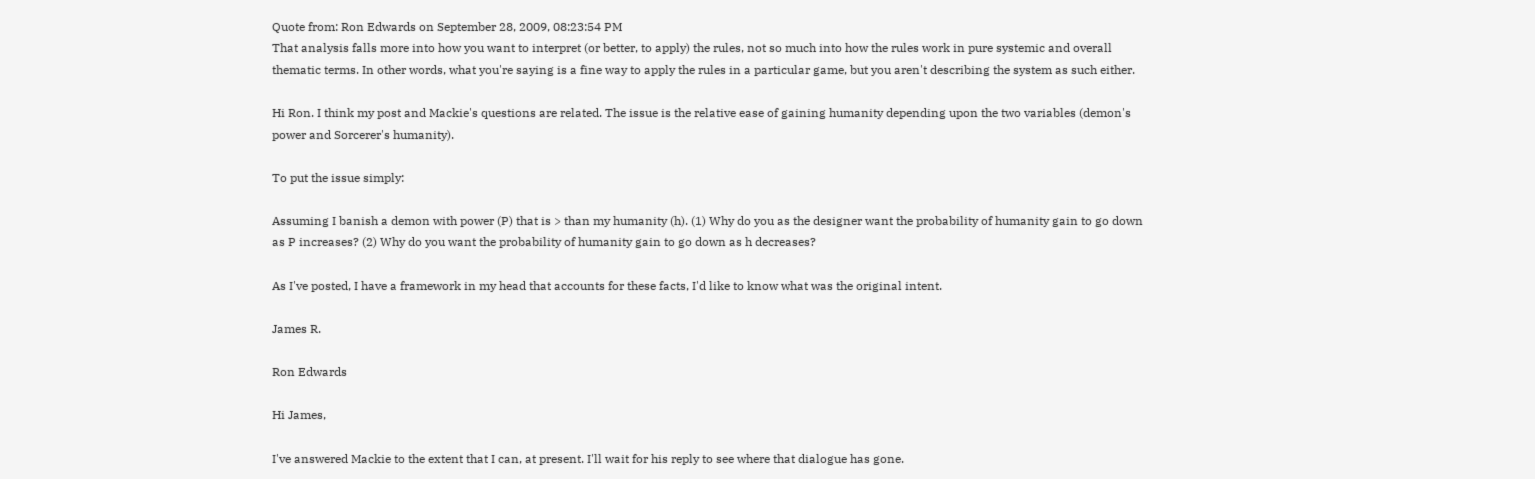Quote from: Ron Edwards on September 28, 2009, 08:23:54 PM
That analysis falls more into how you want to interpret (or better, to apply) the rules, not so much into how the rules work in pure systemic and overall thematic terms. In other words, what you're saying is a fine way to apply the rules in a particular game, but you aren't describing the system as such either.

Hi Ron. I think my post and Mackie's questions are related. The issue is the relative ease of gaining humanity depending upon the two variables (demon's power and Sorcerer's humanity).

To put the issue simply:

Assuming I banish a demon with power (P) that is > than my humanity (h). (1) Why do you as the designer want the probability of humanity gain to go down as P increases? (2) Why do you want the probability of humanity gain to go down as h decreases?

As I've posted, I have a framework in my head that accounts for these facts, I'd like to know what was the original intent.

James R.

Ron Edwards

Hi James,

I've answered Mackie to the extent that I can, at present. I'll wait for his reply to see where that dialogue has gone.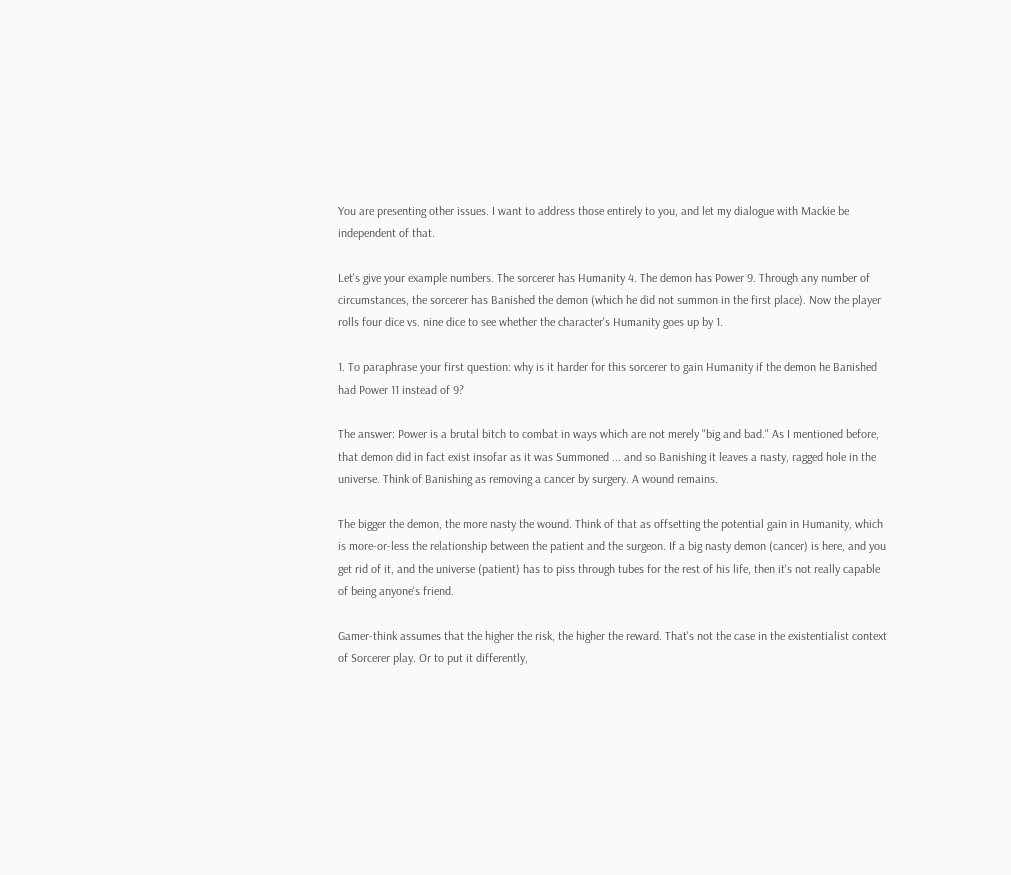You are presenting other issues. I want to address those entirely to you, and let my dialogue with Mackie be independent of that.

Let's give your example numbers. The sorcerer has Humanity 4. The demon has Power 9. Through any number of circumstances, the sorcerer has Banished the demon (which he did not summon in the first place). Now the player rolls four dice vs. nine dice to see whether the character's Humanity goes up by 1.

1. To paraphrase your first question: why is it harder for this sorcerer to gain Humanity if the demon he Banished had Power 11 instead of 9?

The answer: Power is a brutal bitch to combat in ways which are not merely "big and bad." As I mentioned before, that demon did in fact exist insofar as it was Summoned ... and so Banishing it leaves a nasty, ragged hole in the universe. Think of Banishing as removing a cancer by surgery. A wound remains.

The bigger the demon, the more nasty the wound. Think of that as offsetting the potential gain in Humanity, which is more-or-less the relationship between the patient and the surgeon. If a big nasty demon (cancer) is here, and you get rid of it, and the universe (patient) has to piss through tubes for the rest of his life, then it's not really capable of being anyone's friend.

Gamer-think assumes that the higher the risk, the higher the reward. That's not the case in the existentialist context of Sorcerer play. Or to put it differently,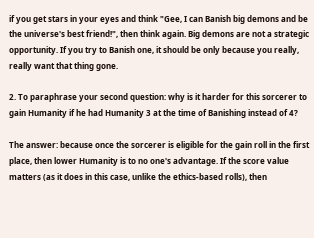if you get stars in your eyes and think "Gee, I can Banish big demons and be the universe's best friend!", then think again. Big demons are not a strategic opportunity. If you try to Banish one, it should be only because you really, really want that thing gone.

2. To paraphrase your second question: why is it harder for this sorcerer to gain Humanity if he had Humanity 3 at the time of Banishing instead of 4?

The answer: because once the sorcerer is eligible for the gain roll in the first place, then lower Humanity is to no one's advantage. If the score value matters (as it does in this case, unlike the ethics-based rolls), then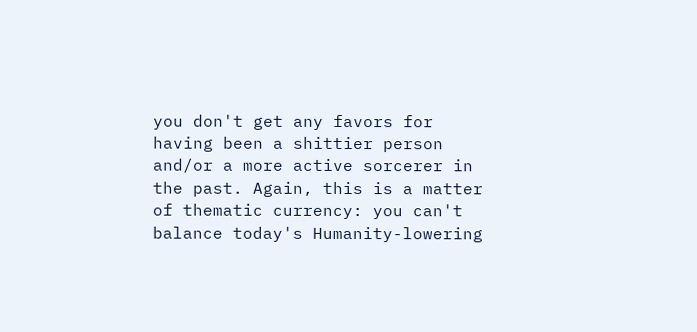you don't get any favors for having been a shittier person and/or a more active sorcerer in the past. Again, this is a matter of thematic currency: you can't balance today's Humanity-lowering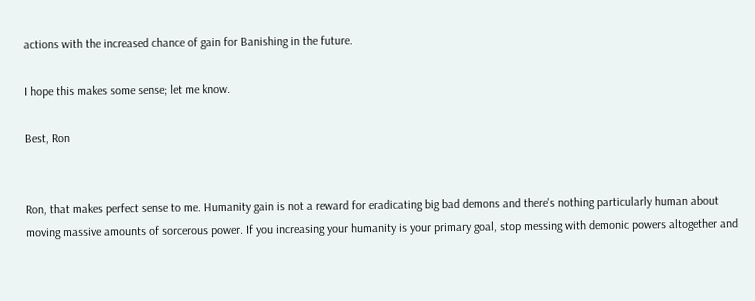actions with the increased chance of gain for Banishing in the future.

I hope this makes some sense; let me know.

Best, Ron


Ron, that makes perfect sense to me. Humanity gain is not a reward for eradicating big bad demons and there's nothing particularly human about moving massive amounts of sorcerous power. If you increasing your humanity is your primary goal, stop messing with demonic powers altogether and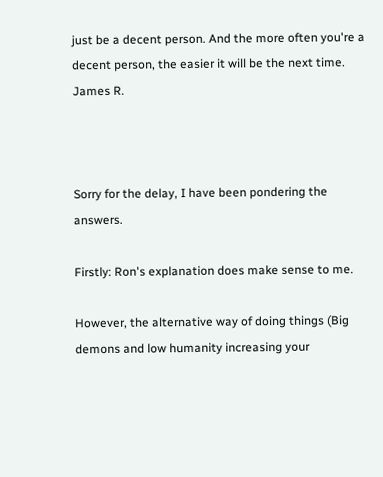just be a decent person. And the more often you're a decent person, the easier it will be the next time.
James R.



Sorry for the delay, I have been pondering the answers.

Firstly: Ron's explanation does make sense to me.

However, the alternative way of doing things (Big demons and low humanity increasing your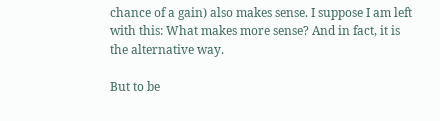chance of a gain) also makes sense. I suppose I am left with this: What makes more sense? And in fact, it is the alternative way.

But to be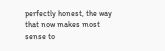perfectly honest, the way that now makes most sense to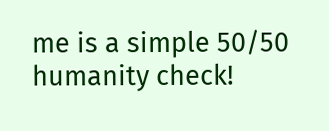me is a simple 50/50 humanity check!